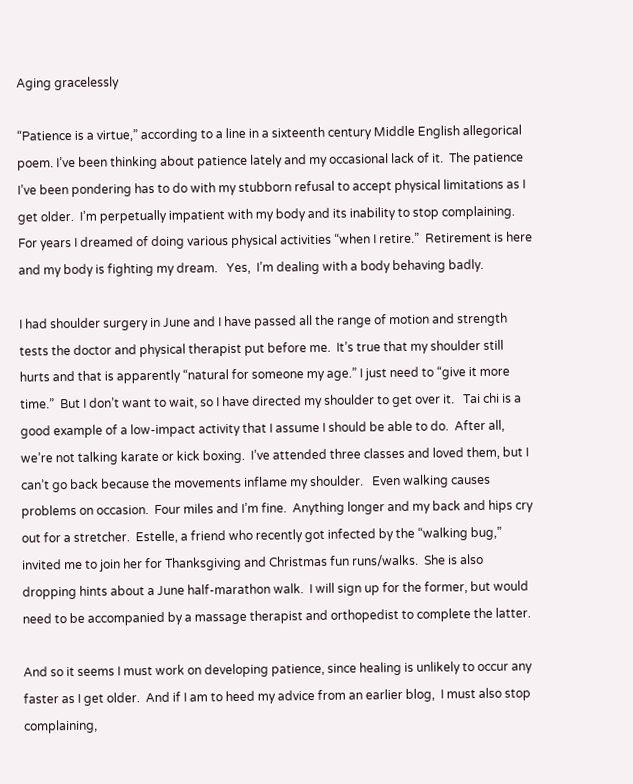Aging gracelessly

“Patience is a virtue,” according to a line in a sixteenth century Middle English allegorical poem. I’ve been thinking about patience lately and my occasional lack of it.  The patience I’ve been pondering has to do with my stubborn refusal to accept physical limitations as I get older.  I’m perpetually impatient with my body and its inability to stop complaining. For years I dreamed of doing various physical activities “when I retire.”  Retirement is here and my body is fighting my dream.   Yes,  I’m dealing with a body behaving badly.

I had shoulder surgery in June and I have passed all the range of motion and strength tests the doctor and physical therapist put before me.  It’s true that my shoulder still hurts and that is apparently “natural for someone my age.” I just need to “give it more time.”  But I don’t want to wait, so I have directed my shoulder to get over it.   Tai chi is a good example of a low-impact activity that I assume I should be able to do.  After all, we’re not talking karate or kick boxing.  I’ve attended three classes and loved them, but I can’t go back because the movements inflame my shoulder.   Even walking causes problems on occasion.  Four miles and I’m fine.  Anything longer and my back and hips cry out for a stretcher.  Estelle, a friend who recently got infected by the “walking bug,” invited me to join her for Thanksgiving and Christmas fun runs/walks.  She is also dropping hints about a June half-marathon walk.  I will sign up for the former, but would need to be accompanied by a massage therapist and orthopedist to complete the latter.

And so it seems I must work on developing patience, since healing is unlikely to occur any faster as I get older.  And if I am to heed my advice from an earlier blog,  I must also stop complaining,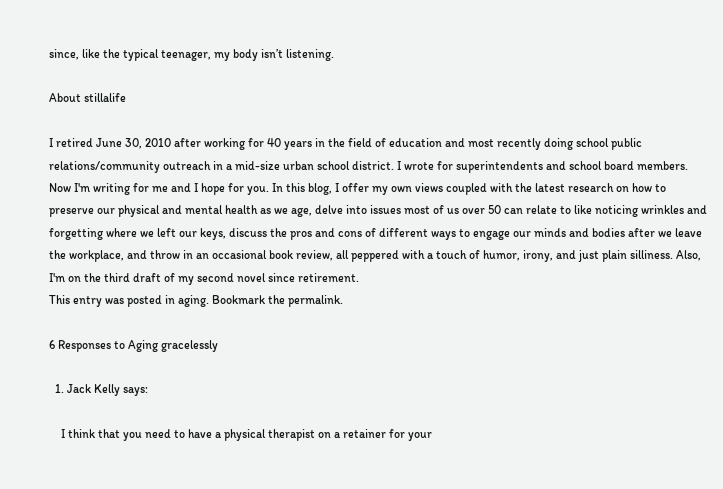since, like the typical teenager, my body isn’t listening.

About stillalife

I retired June 30, 2010 after working for 40 years in the field of education and most recently doing school public relations/community outreach in a mid-size urban school district. I wrote for superintendents and school board members. Now I'm writing for me and I hope for you. In this blog, I offer my own views coupled with the latest research on how to preserve our physical and mental health as we age, delve into issues most of us over 50 can relate to like noticing wrinkles and forgetting where we left our keys, discuss the pros and cons of different ways to engage our minds and bodies after we leave the workplace, and throw in an occasional book review, all peppered with a touch of humor, irony, and just plain silliness. Also, I'm on the third draft of my second novel since retirement.
This entry was posted in aging. Bookmark the permalink.

6 Responses to Aging gracelessly

  1. Jack Kelly says:

    I think that you need to have a physical therapist on a retainer for your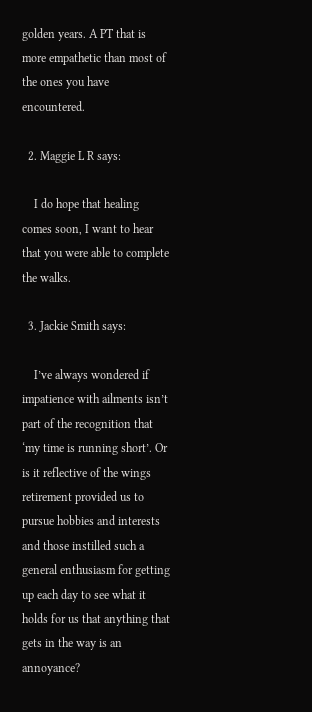golden years. A PT that is more empathetic than most of the ones you have encountered.

  2. Maggie L R says:

    I do hope that healing comes soon, I want to hear that you were able to complete the walks.

  3. Jackie Smith says:

    I’ve always wondered if impatience with ailments isn’t part of the recognition that ‘my time is running short’. Or is it reflective of the wings retirement provided us to pursue hobbies and interests and those instilled such a general enthusiasm for getting up each day to see what it holds for us that anything that gets in the way is an annoyance?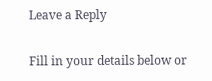Leave a Reply

Fill in your details below or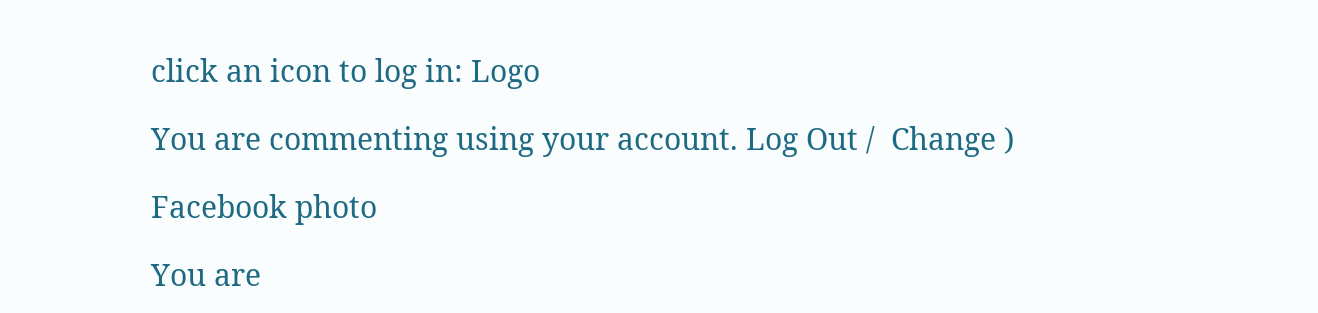click an icon to log in: Logo

You are commenting using your account. Log Out /  Change )

Facebook photo

You are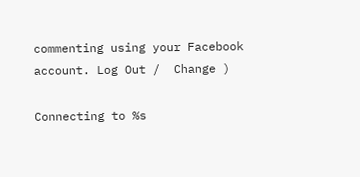commenting using your Facebook account. Log Out /  Change )

Connecting to %s